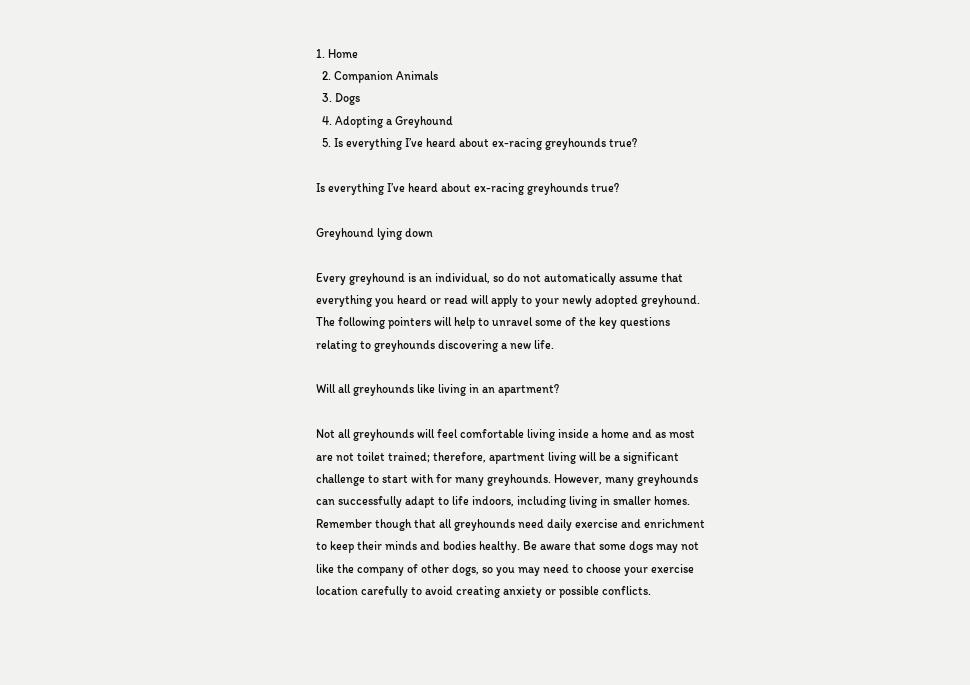1. Home
  2. Companion Animals
  3. Dogs
  4. Adopting a Greyhound
  5. Is everything I’ve heard about ex-racing greyhounds true?

Is everything I’ve heard about ex-racing greyhounds true?

Greyhound lying down

Every greyhound is an individual, so do not automatically assume that everything you heard or read will apply to your newly adopted greyhound. The following pointers will help to unravel some of the key questions relating to greyhounds discovering a new life.

Will all greyhounds like living in an apartment?

Not all greyhounds will feel comfortable living inside a home and as most are not toilet trained; therefore, apartment living will be a significant challenge to start with for many greyhounds. However, many greyhounds can successfully adapt to life indoors, including living in smaller homes. Remember though that all greyhounds need daily exercise and enrichment to keep their minds and bodies healthy. Be aware that some dogs may not like the company of other dogs, so you may need to choose your exercise location carefully to avoid creating anxiety or possible conflicts.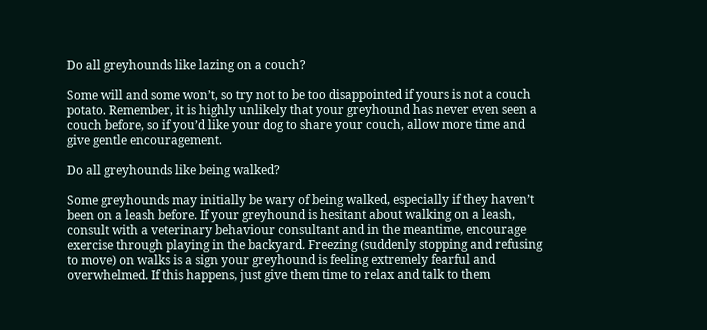Do all greyhounds like lazing on a couch?

Some will and some won’t, so try not to be too disappointed if yours is not a couch potato. Remember, it is highly unlikely that your greyhound has never even seen a couch before, so if you’d like your dog to share your couch, allow more time and give gentle encouragement.

Do all greyhounds like being walked?

Some greyhounds may initially be wary of being walked, especially if they haven’t been on a leash before. If your greyhound is hesitant about walking on a leash, consult with a veterinary behaviour consultant and in the meantime, encourage exercise through playing in the backyard. Freezing (suddenly stopping and refusing to move) on walks is a sign your greyhound is feeling extremely fearful and overwhelmed. If this happens, just give them time to relax and talk to them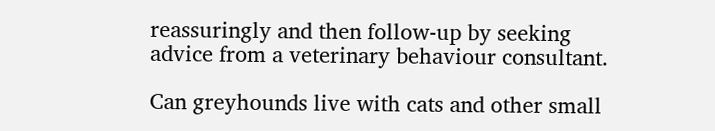reassuringly and then follow-up by seeking advice from a veterinary behaviour consultant.

Can greyhounds live with cats and other small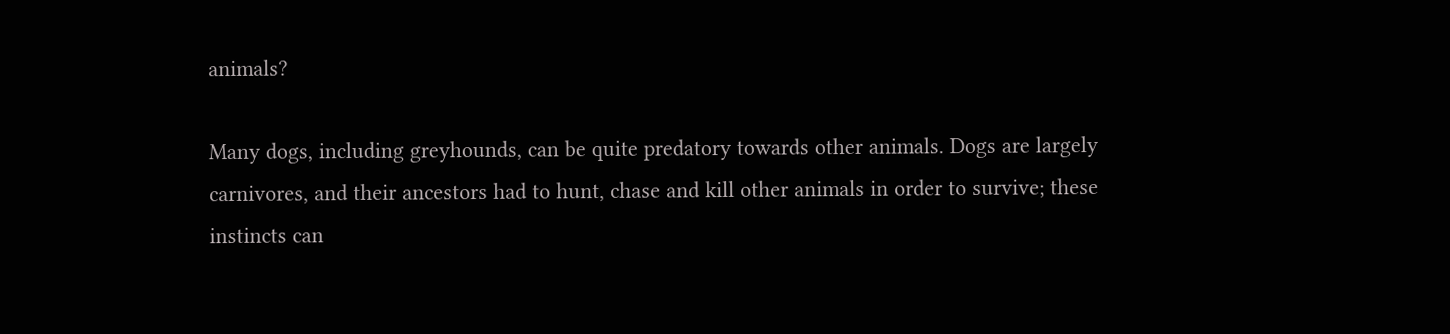animals?

Many dogs, including greyhounds, can be quite predatory towards other animals. Dogs are largely carnivores, and their ancestors had to hunt, chase and kill other animals in order to survive; these instincts can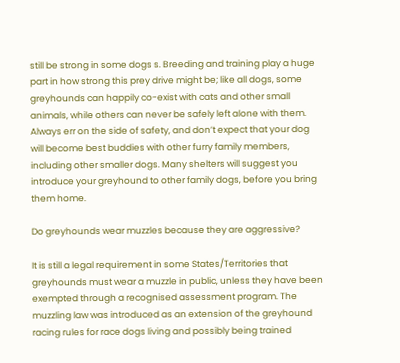still be strong in some dogs s. Breeding and training play a huge part in how strong this prey drive might be; like all dogs, some greyhounds can happily co-exist with cats and other small animals, while others can never be safely left alone with them. Always err on the side of safety, and don’t expect that your dog will become best buddies with other furry family members, including other smaller dogs. Many shelters will suggest you introduce your greyhound to other family dogs, before you bring them home.

Do greyhounds wear muzzles because they are aggressive?

It is still a legal requirement in some States/Territories that greyhounds must wear a muzzle in public, unless they have been exempted through a recognised assessment program. The muzzling law was introduced as an extension of the greyhound racing rules for race dogs living and possibly being trained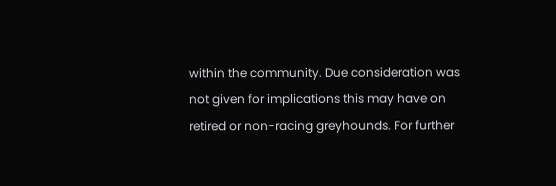within the community. Due consideration was not given for implications this may have on retired or non-racing greyhounds. For further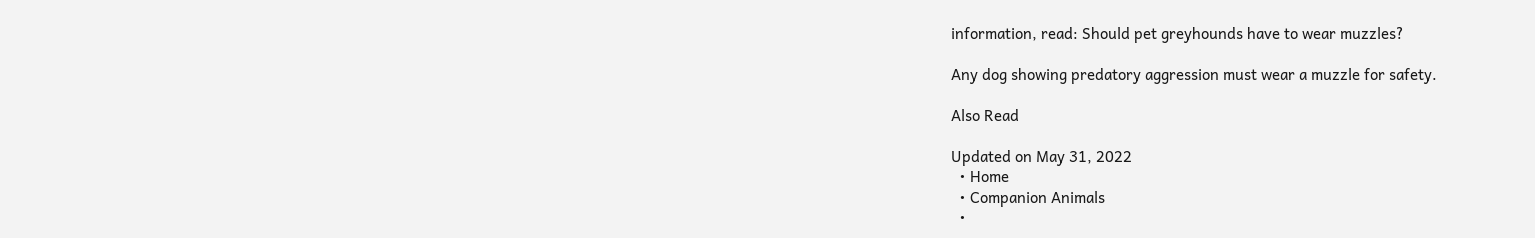information, read: Should pet greyhounds have to wear muzzles?

Any dog showing predatory aggression must wear a muzzle for safety.

Also Read

Updated on May 31, 2022
  • Home
  • Companion Animals
  •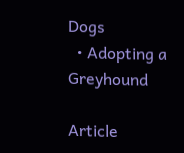Dogs
  • Adopting a Greyhound

Article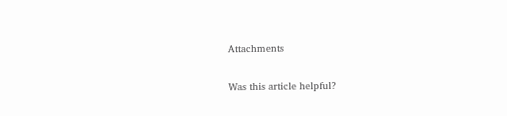Attachments

Was this article helpful?